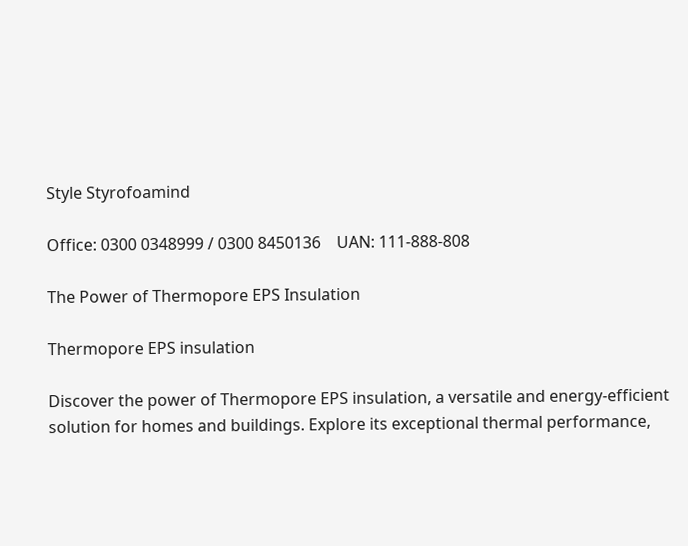Style Styrofoamind

Office: 0300 0348999 / 0300 8450136    UAN: 111-888-808

The Power of Thermopore EPS Insulation

Thermopore EPS insulation

Discover the power of Thermopore EPS insulation, a versatile and energy-efficient solution for homes and buildings. Explore its exceptional thermal performance,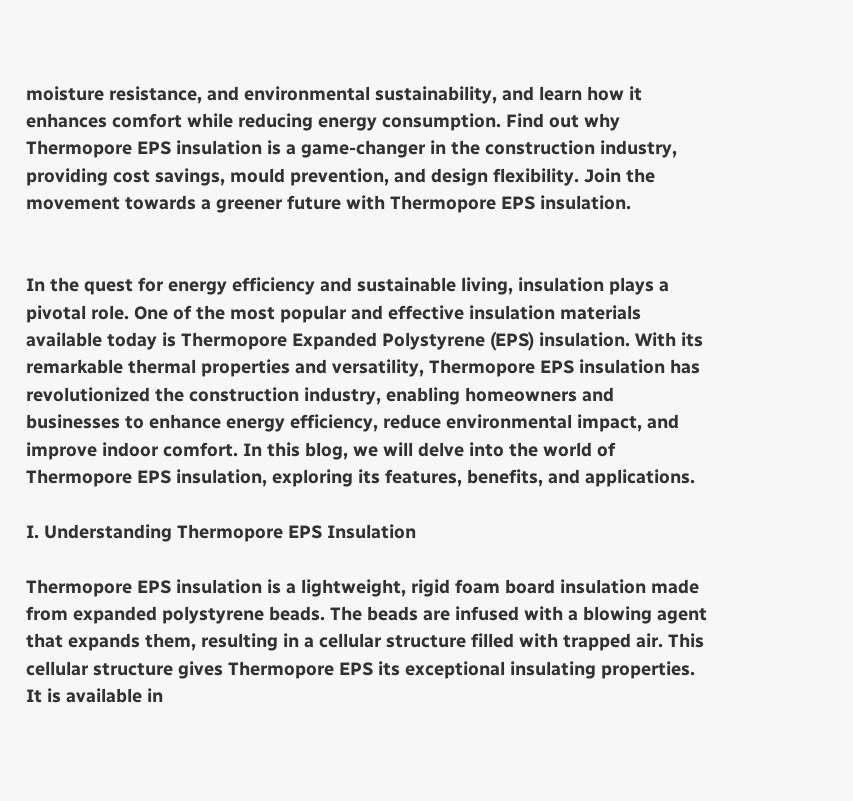moisture resistance, and environmental sustainability, and learn how it enhances comfort while reducing energy consumption. Find out why Thermopore EPS insulation is a game-changer in the construction industry, providing cost savings, mould prevention, and design flexibility. Join the movement towards a greener future with Thermopore EPS insulation.


In the quest for energy efficiency and sustainable living, insulation plays a pivotal role. One of the most popular and effective insulation materials available today is Thermopore Expanded Polystyrene (EPS) insulation. With its remarkable thermal properties and versatility, Thermopore EPS insulation has revolutionized the construction industry, enabling homeowners and businesses to enhance energy efficiency, reduce environmental impact, and improve indoor comfort. In this blog, we will delve into the world of Thermopore EPS insulation, exploring its features, benefits, and applications.

I. Understanding Thermopore EPS Insulation

Thermopore EPS insulation is a lightweight, rigid foam board insulation made from expanded polystyrene beads. The beads are infused with a blowing agent that expands them, resulting in a cellular structure filled with trapped air. This cellular structure gives Thermopore EPS its exceptional insulating properties. It is available in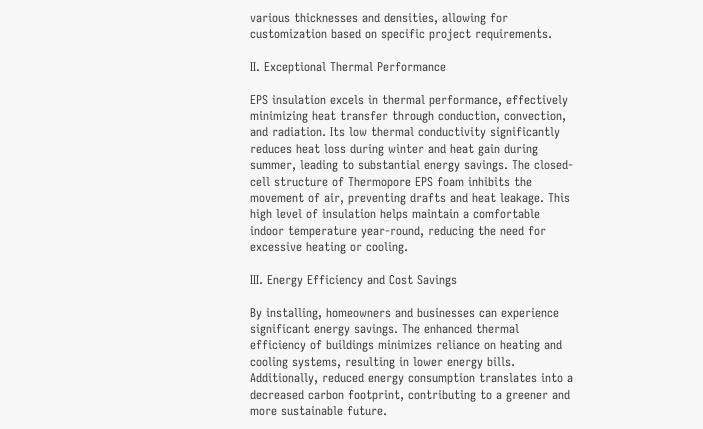various thicknesses and densities, allowing for customization based on specific project requirements.

II. Exceptional Thermal Performance

EPS insulation excels in thermal performance, effectively minimizing heat transfer through conduction, convection, and radiation. Its low thermal conductivity significantly reduces heat loss during winter and heat gain during summer, leading to substantial energy savings. The closed-cell structure of Thermopore EPS foam inhibits the movement of air, preventing drafts and heat leakage. This high level of insulation helps maintain a comfortable indoor temperature year-round, reducing the need for excessive heating or cooling.

III. Energy Efficiency and Cost Savings

By installing, homeowners and businesses can experience significant energy savings. The enhanced thermal efficiency of buildings minimizes reliance on heating and cooling systems, resulting in lower energy bills. Additionally, reduced energy consumption translates into a decreased carbon footprint, contributing to a greener and more sustainable future.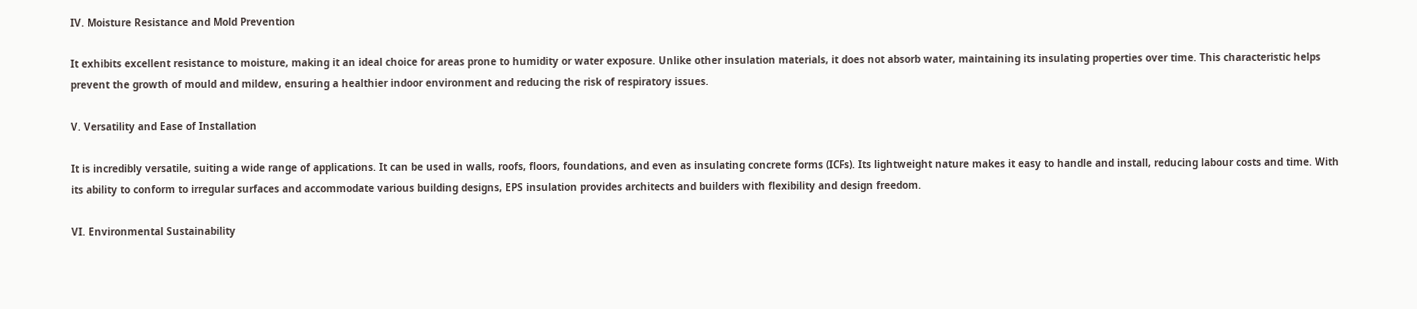IV. Moisture Resistance and Mold Prevention

It exhibits excellent resistance to moisture, making it an ideal choice for areas prone to humidity or water exposure. Unlike other insulation materials, it does not absorb water, maintaining its insulating properties over time. This characteristic helps prevent the growth of mould and mildew, ensuring a healthier indoor environment and reducing the risk of respiratory issues.

V. Versatility and Ease of Installation

It is incredibly versatile, suiting a wide range of applications. It can be used in walls, roofs, floors, foundations, and even as insulating concrete forms (ICFs). Its lightweight nature makes it easy to handle and install, reducing labour costs and time. With its ability to conform to irregular surfaces and accommodate various building designs, EPS insulation provides architects and builders with flexibility and design freedom.

VI. Environmental Sustainability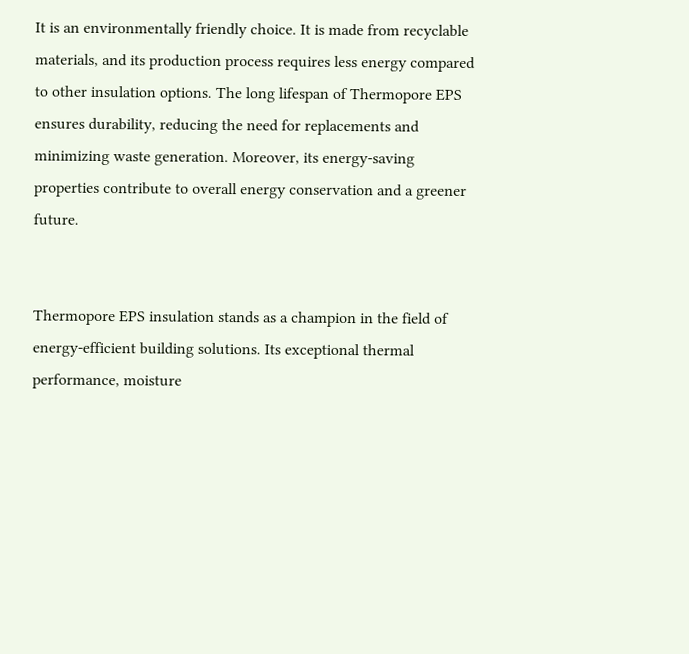It is an environmentally friendly choice. It is made from recyclable materials, and its production process requires less energy compared to other insulation options. The long lifespan of Thermopore EPS ensures durability, reducing the need for replacements and minimizing waste generation. Moreover, its energy-saving properties contribute to overall energy conservation and a greener future.


Thermopore EPS insulation stands as a champion in the field of energy-efficient building solutions. Its exceptional thermal performance, moisture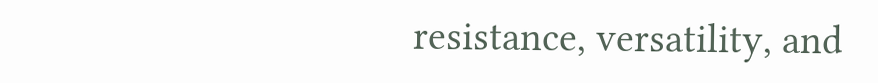resistance, versatility, and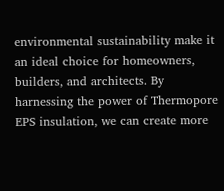environmental sustainability make it an ideal choice for homeowners, builders, and architects. By harnessing the power of Thermopore EPS insulation, we can create more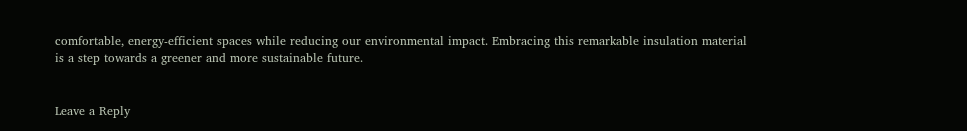comfortable, energy-efficient spaces while reducing our environmental impact. Embracing this remarkable insulation material is a step towards a greener and more sustainable future.


Leave a Reply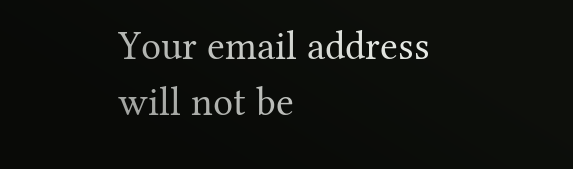Your email address will not be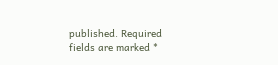published. Required fields are marked *